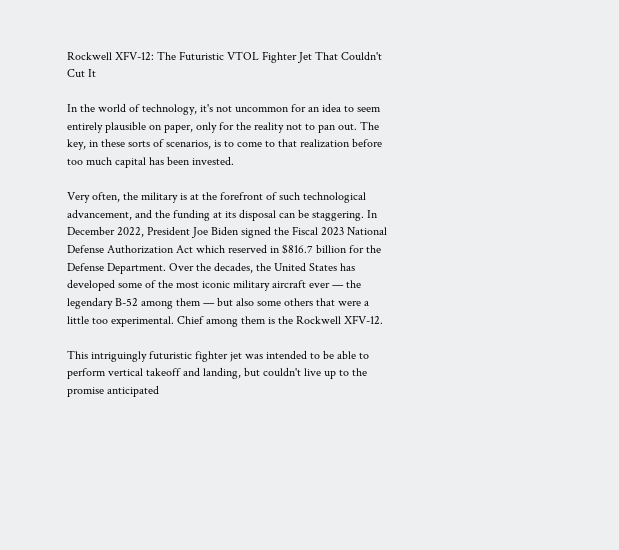Rockwell XFV-12: The Futuristic VTOL Fighter Jet That Couldn't Cut It

In the world of technology, it's not uncommon for an idea to seem entirely plausible on paper, only for the reality not to pan out. The key, in these sorts of scenarios, is to come to that realization before too much capital has been invested.

Very often, the military is at the forefront of such technological advancement, and the funding at its disposal can be staggering. In December 2022, President Joe Biden signed the Fiscal 2023 National Defense Authorization Act which reserved in $816.7 billion for the Defense Department. Over the decades, the United States has developed some of the most iconic military aircraft ever — the legendary B-52 among them — but also some others that were a little too experimental. Chief among them is the Rockwell XFV-12.

This intriguingly futuristic fighter jet was intended to be able to perform vertical takeoff and landing, but couldn't live up to the promise anticipated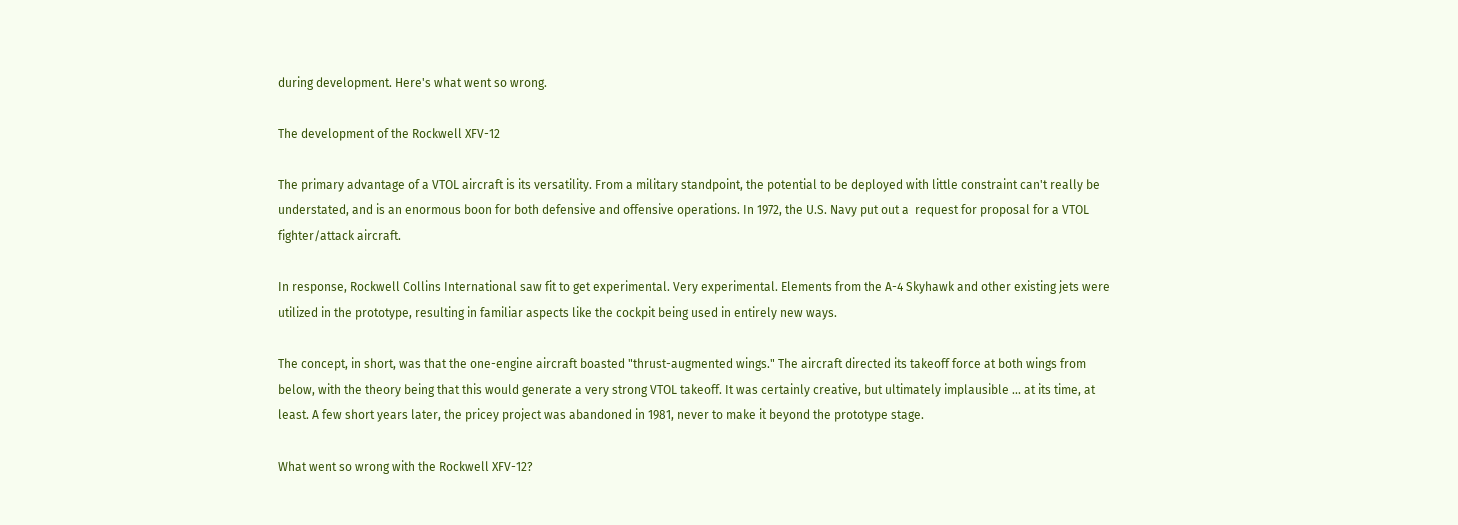during development. Here's what went so wrong.

The development of the Rockwell XFV-12

The primary advantage of a VTOL aircraft is its versatility. From a military standpoint, the potential to be deployed with little constraint can't really be understated, and is an enormous boon for both defensive and offensive operations. In 1972, the U.S. Navy put out a  request for proposal for a VTOL fighter/attack aircraft.

In response, Rockwell Collins International saw fit to get experimental. Very experimental. Elements from the A-4 Skyhawk and other existing jets were utilized in the prototype, resulting in familiar aspects like the cockpit being used in entirely new ways.

The concept, in short, was that the one-engine aircraft boasted "thrust-augmented wings." The aircraft directed its takeoff force at both wings from below, with the theory being that this would generate a very strong VTOL takeoff. It was certainly creative, but ultimately implausible ... at its time, at least. A few short years later, the pricey project was abandoned in 1981, never to make it beyond the prototype stage.

What went so wrong with the Rockwell XFV-12?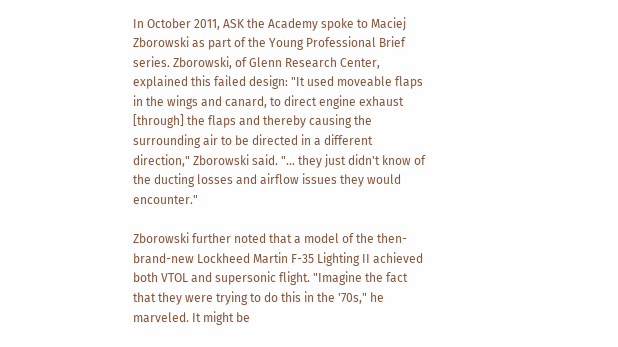In October 2011, ASK the Academy spoke to Maciej Zborowski as part of the Young Professional Brief series. Zborowski, of Glenn Research Center, explained this failed design: "It used moveable flaps in the wings and canard, to direct engine exhaust [through] the flaps and thereby causing the surrounding air to be directed in a different direction," Zborowski said. "... they just didn't know of the ducting losses and airflow issues they would encounter."

Zborowski further noted that a model of the then-brand-new Lockheed Martin F-35 Lighting II achieved both VTOL and supersonic flight. "Imagine the fact that they were trying to do this in the '70s," he marveled. It might be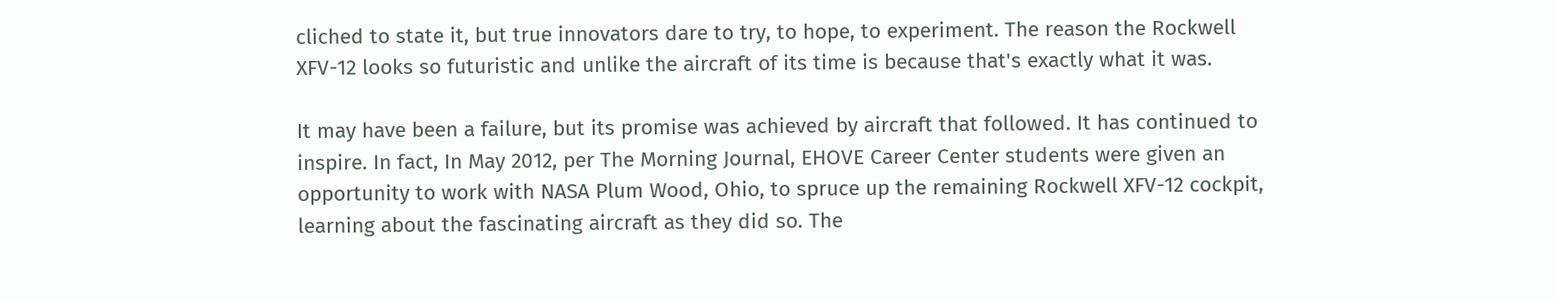cliched to state it, but true innovators dare to try, to hope, to experiment. The reason the Rockwell XFV-12 looks so futuristic and unlike the aircraft of its time is because that's exactly what it was.

It may have been a failure, but its promise was achieved by aircraft that followed. It has continued to inspire. In fact, In May 2012, per The Morning Journal, EHOVE Career Center students were given an opportunity to work with NASA Plum Wood, Ohio, to spruce up the remaining Rockwell XFV-12 cockpit, learning about the fascinating aircraft as they did so. The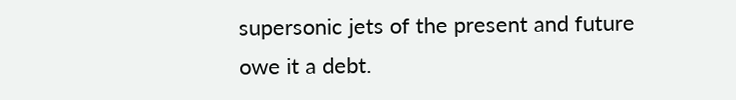supersonic jets of the present and future owe it a debt.